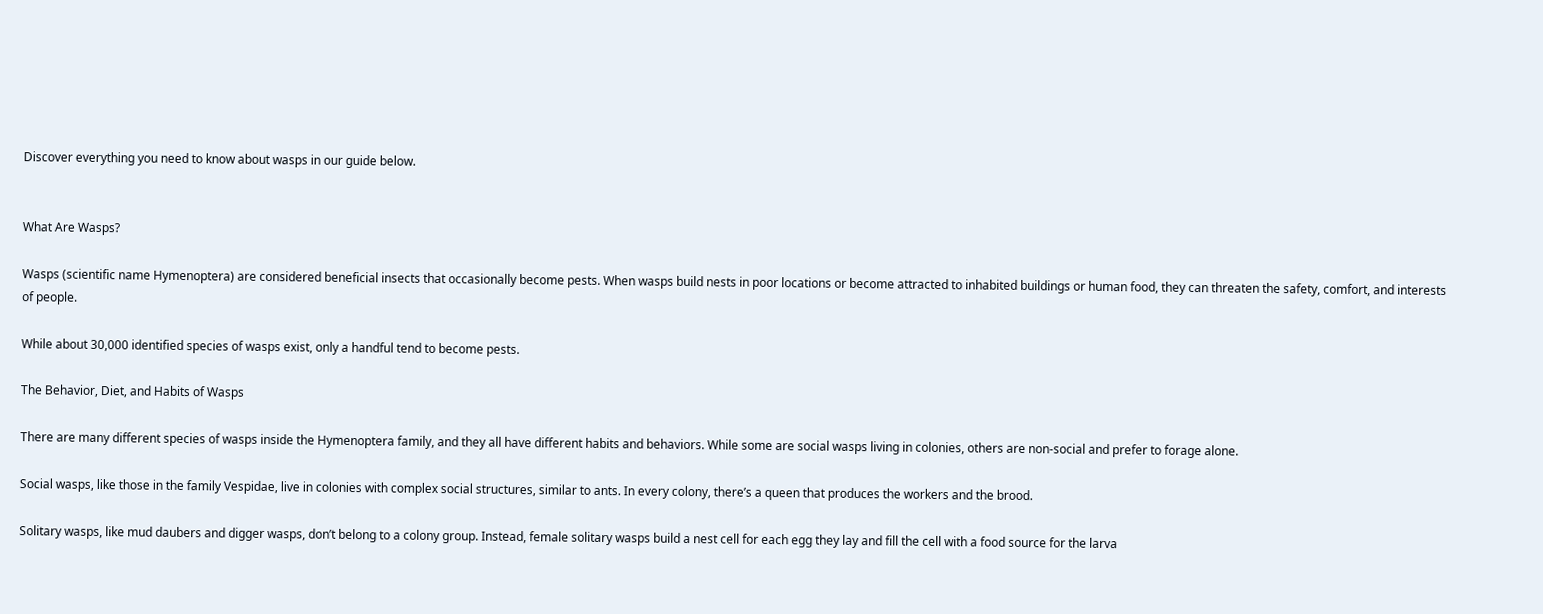Discover everything you need to know about wasps in our guide below.


What Are Wasps?

Wasps (scientific name Hymenoptera) are considered beneficial insects that occasionally become pests. When wasps build nests in poor locations or become attracted to inhabited buildings or human food, they can threaten the safety, comfort, and interests of people.

While about 30,000 identified species of wasps exist, only a handful tend to become pests.

The Behavior, Diet, and Habits of Wasps

There are many different species of wasps inside the Hymenoptera family, and they all have different habits and behaviors. While some are social wasps living in colonies, others are non-social and prefer to forage alone.

Social wasps, like those in the family Vespidae, live in colonies with complex social structures, similar to ants. In every colony, there’s a queen that produces the workers and the brood.

Solitary wasps, like mud daubers and digger wasps, don’t belong to a colony group. Instead, female solitary wasps build a nest cell for each egg they lay and fill the cell with a food source for the larva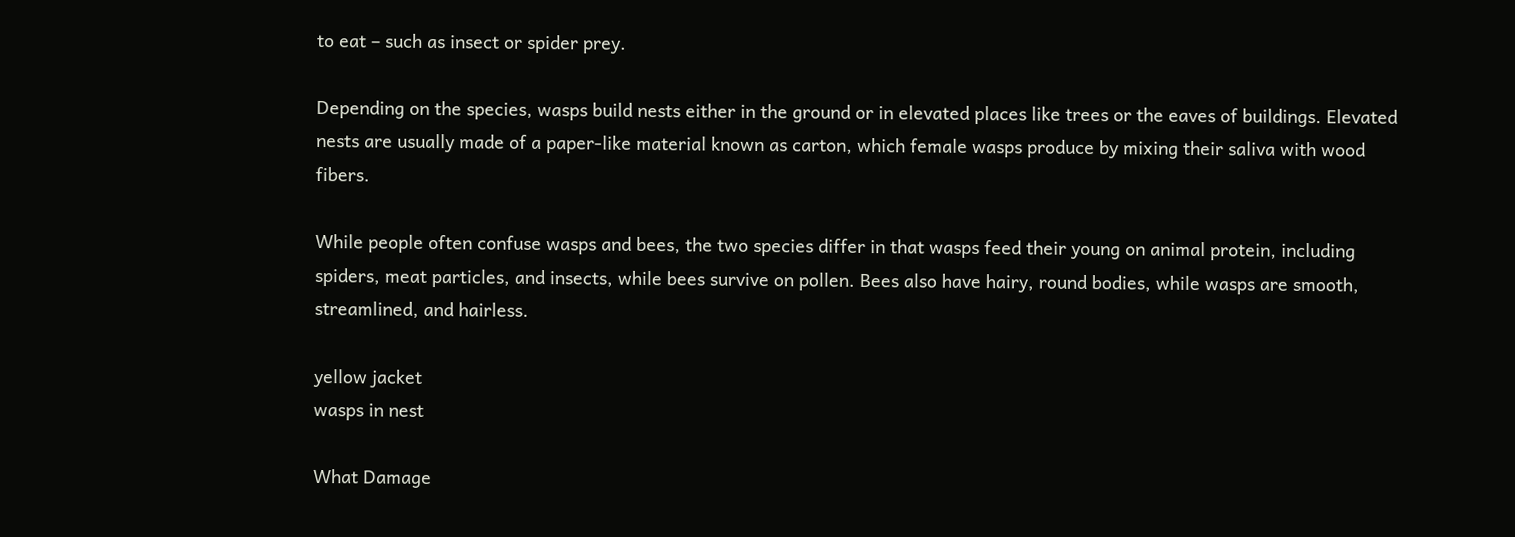to eat – such as insect or spider prey.

Depending on the species, wasps build nests either in the ground or in elevated places like trees or the eaves of buildings. Elevated nests are usually made of a paper-like material known as carton, which female wasps produce by mixing their saliva with wood fibers.

While people often confuse wasps and bees, the two species differ in that wasps feed their young on animal protein, including spiders, meat particles, and insects, while bees survive on pollen. Bees also have hairy, round bodies, while wasps are smooth, streamlined, and hairless.

yellow jacket
wasps in nest

What Damage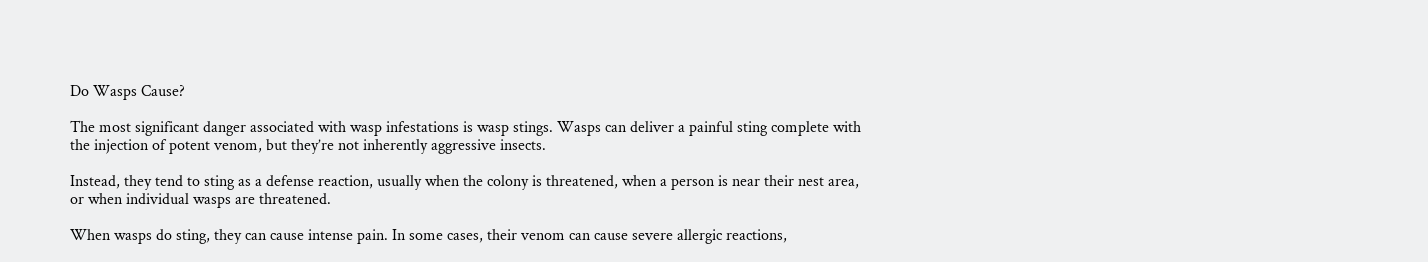Do Wasps Cause?

The most significant danger associated with wasp infestations is wasp stings. Wasps can deliver a painful sting complete with the injection of potent venom, but they’re not inherently aggressive insects.

Instead, they tend to sting as a defense reaction, usually when the colony is threatened, when a person is near their nest area, or when individual wasps are threatened.

When wasps do sting, they can cause intense pain. In some cases, their venom can cause severe allergic reactions,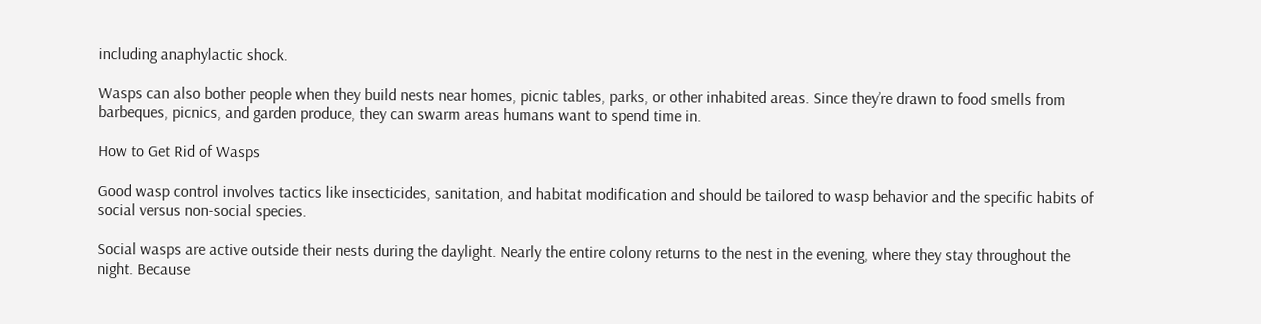including anaphylactic shock.

Wasps can also bother people when they build nests near homes, picnic tables, parks, or other inhabited areas. Since they’re drawn to food smells from barbeques, picnics, and garden produce, they can swarm areas humans want to spend time in.

How to Get Rid of Wasps

Good wasp control involves tactics like insecticides, sanitation, and habitat modification and should be tailored to wasp behavior and the specific habits of social versus non-social species.

Social wasps are active outside their nests during the daylight. Nearly the entire colony returns to the nest in the evening, where they stay throughout the night. Because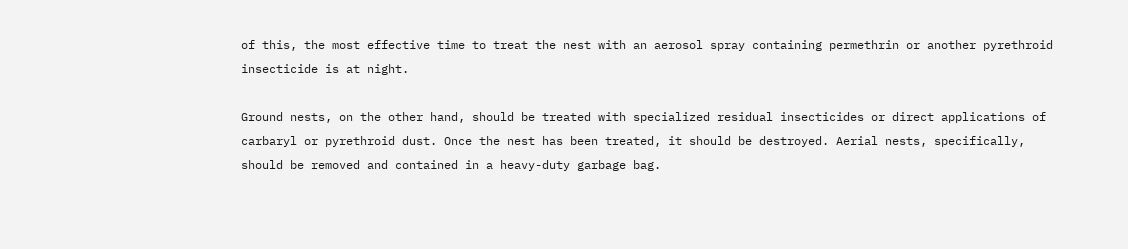of this, the most effective time to treat the nest with an aerosol spray containing permethrin or another pyrethroid insecticide is at night.

Ground nests, on the other hand, should be treated with specialized residual insecticides or direct applications of carbaryl or pyrethroid dust. Once the nest has been treated, it should be destroyed. Aerial nests, specifically, should be removed and contained in a heavy-duty garbage bag.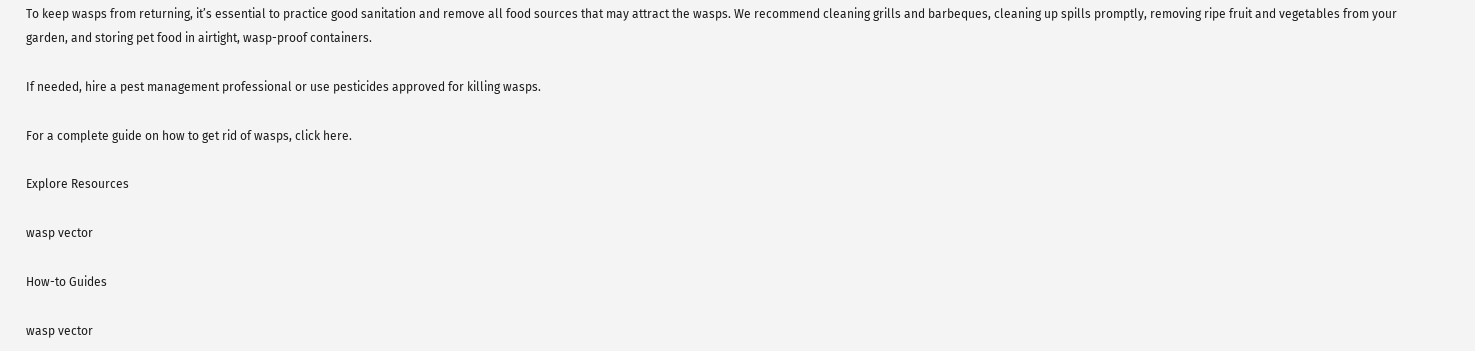To keep wasps from returning, it’s essential to practice good sanitation and remove all food sources that may attract the wasps. We recommend cleaning grills and barbeques, cleaning up spills promptly, removing ripe fruit and vegetables from your garden, and storing pet food in airtight, wasp-proof containers.

If needed, hire a pest management professional or use pesticides approved for killing wasps.

For a complete guide on how to get rid of wasps, click here.

Explore Resources

wasp vector

How-to Guides

wasp vector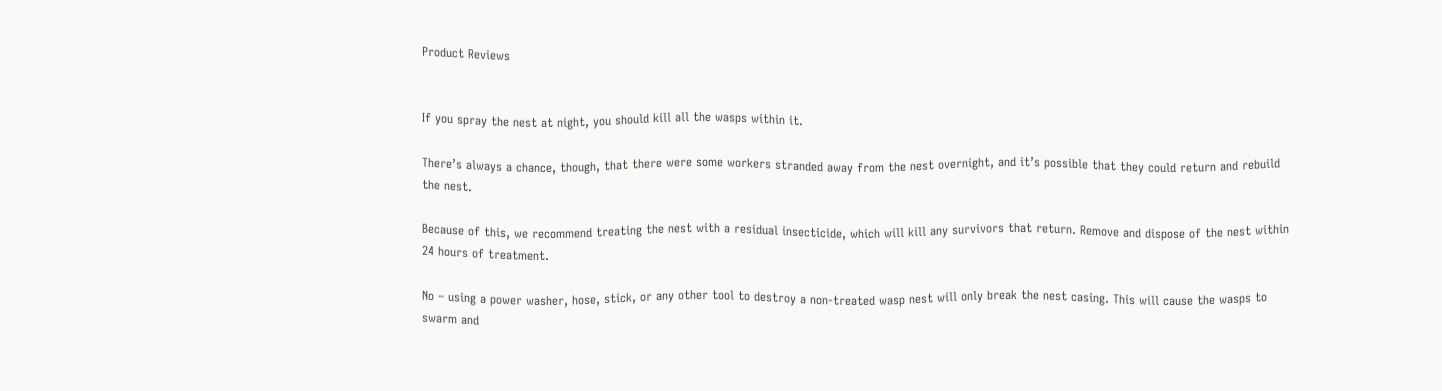Product Reviews


If you spray the nest at night, you should kill all the wasps within it.

There’s always a chance, though, that there were some workers stranded away from the nest overnight, and it’s possible that they could return and rebuild the nest.

Because of this, we recommend treating the nest with a residual insecticide, which will kill any survivors that return. Remove and dispose of the nest within 24 hours of treatment.

No – using a power washer, hose, stick, or any other tool to destroy a non-treated wasp nest will only break the nest casing. This will cause the wasps to swarm and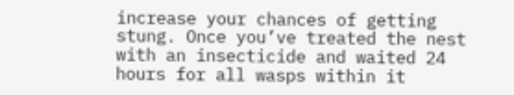increase your chances of getting stung. Once you’ve treated the nest with an insecticide and waited 24 hours for all wasps within it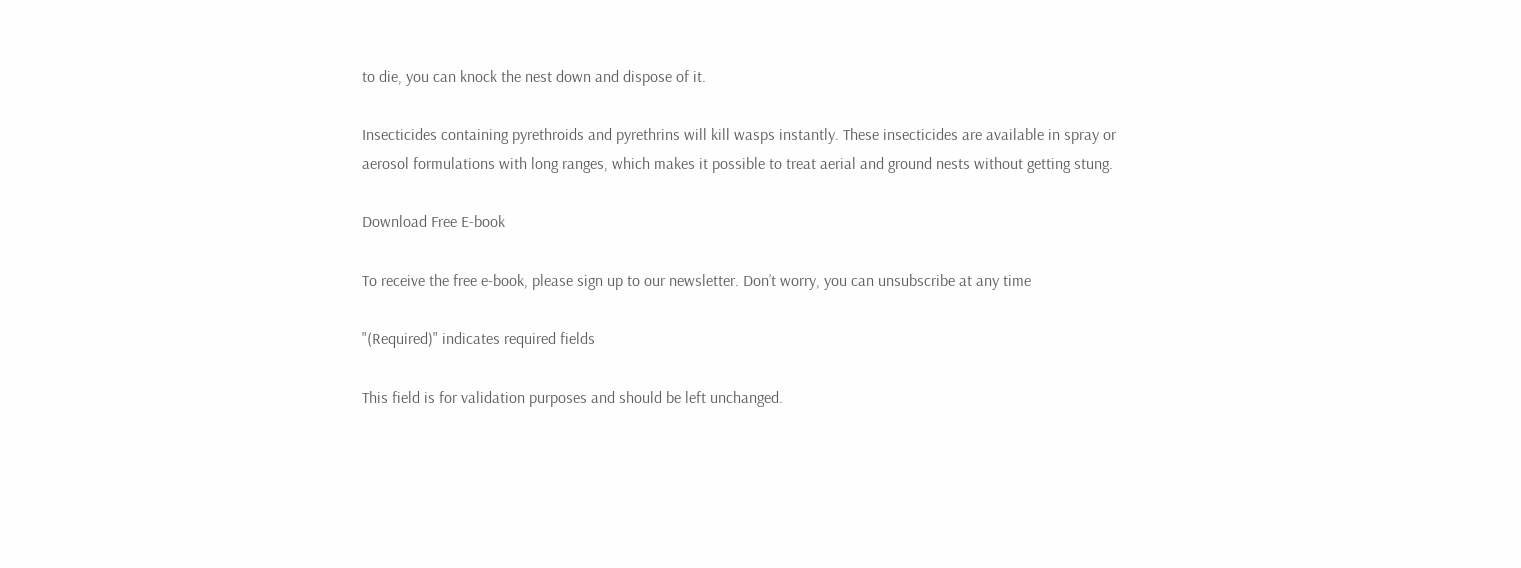to die, you can knock the nest down and dispose of it.

Insecticides containing pyrethroids and pyrethrins will kill wasps instantly. These insecticides are available in spray or aerosol formulations with long ranges, which makes it possible to treat aerial and ground nests without getting stung.

Download Free E-book

To receive the free e-book, please sign up to our newsletter. Don’t worry, you can unsubscribe at any time

"(Required)" indicates required fields

This field is for validation purposes and should be left unchanged.